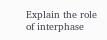Explain the role of interphase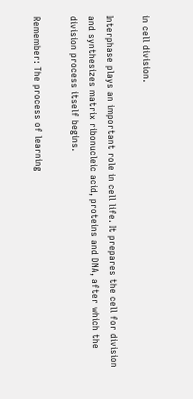in cell division.

Interphase plays an important role in cell life. It prepares the cell for division and synthesizes matrix ribonucleic acid, proteins and DNA, after which the division process itself begins.

Remember: The process of learning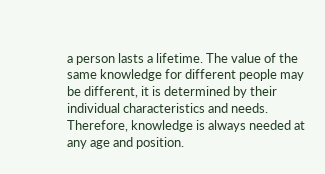a person lasts a lifetime. The value of the same knowledge for different people may be different, it is determined by their individual characteristics and needs. Therefore, knowledge is always needed at any age and position.